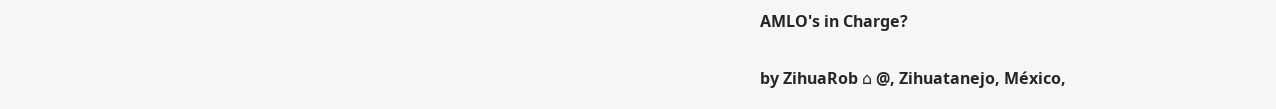AMLO's in Charge?

by ZihuaRob ⌂ @, Zihuatanejo, México,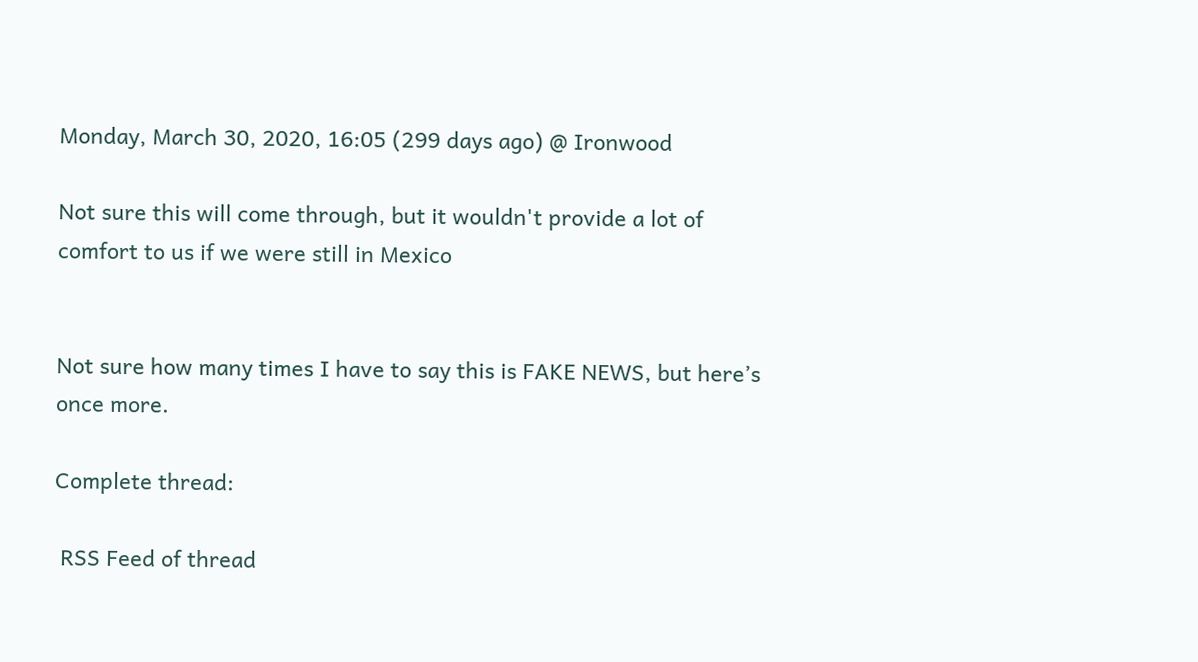Monday, March 30, 2020, 16:05 (299 days ago) @ Ironwood

Not sure this will come through, but it wouldn't provide a lot of comfort to us if we were still in Mexico


Not sure how many times I have to say this is FAKE NEWS, but here’s once more.

Complete thread:

 RSS Feed of thread